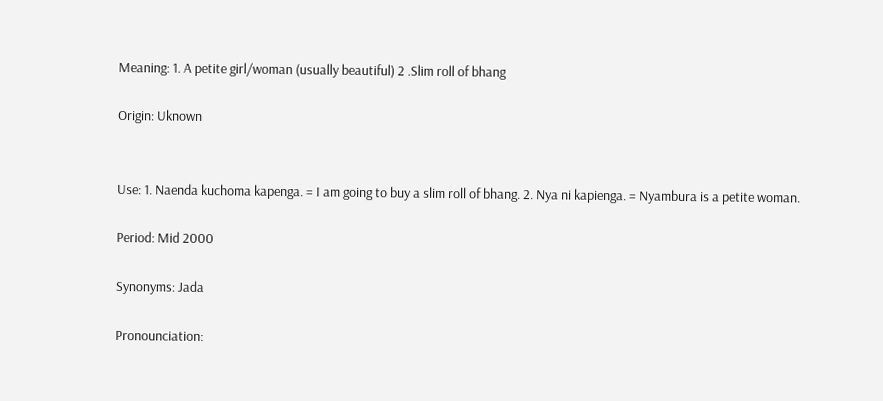Meaning: 1. A petite girl/woman (usually beautiful) 2 .Slim roll of bhang

Origin: Uknown


Use: 1. Naenda kuchoma kapenga. = I am going to buy a slim roll of bhang. 2. Nya ni kapienga. = Nyambura is a petite woman.

Period: Mid 2000

Synonyms: Jada

Pronounciation: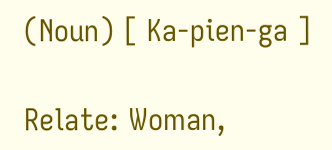(Noun) [ Ka-pien-ga ]

Relate: Woman,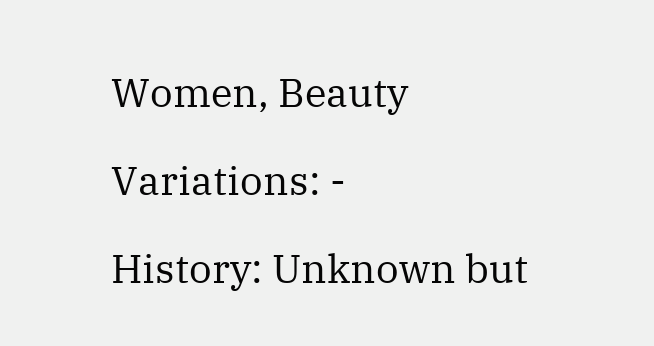Women, Beauty

Variations: -

History: Unknown but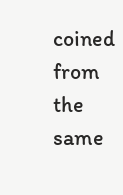coined from the same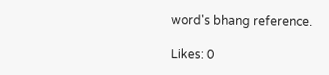word's bhang reference.

Likes: 0